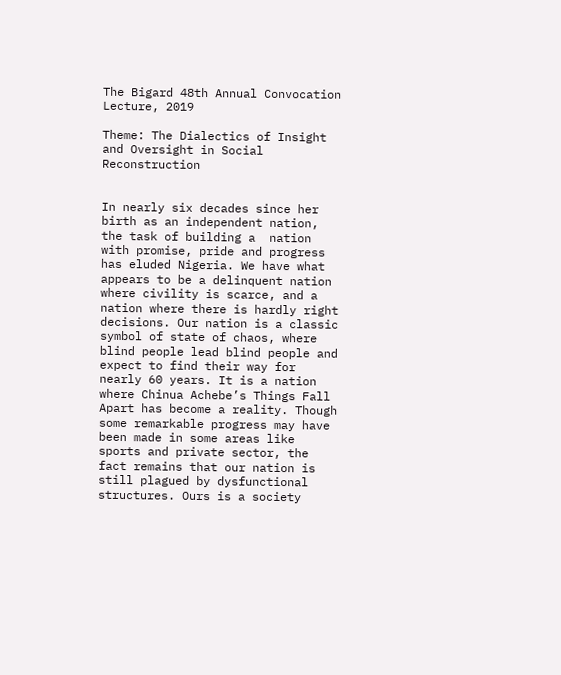The Bigard 48th Annual Convocation Lecture, 2019

Theme: The Dialectics of Insight and Oversight in Social Reconstruction


In nearly six decades since her birth as an independent nation, the task of building a  nation with promise, pride and progress has eluded Nigeria. We have what appears to be a delinquent nation where civility is scarce, and a nation where there is hardly right decisions. Our nation is a classic symbol of state of chaos, where blind people lead blind people and expect to find their way for nearly 60 years. It is a nation where Chinua Achebe’s Things Fall Apart has become a reality. Though some remarkable progress may have been made in some areas like sports and private sector, the fact remains that our nation is still plagued by dysfunctional structures. Ours is a society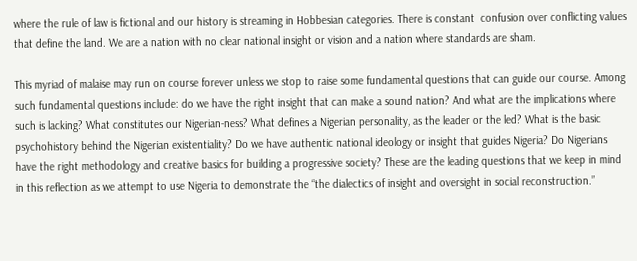where the rule of law is fictional and our history is streaming in Hobbesian categories. There is constant  confusion over conflicting values that define the land. We are a nation with no clear national insight or vision and a nation where standards are sham.

This myriad of malaise may run on course forever unless we stop to raise some fundamental questions that can guide our course. Among such fundamental questions include: do we have the right insight that can make a sound nation? And what are the implications where such is lacking? What constitutes our Nigerian-ness? What defines a Nigerian personality, as the leader or the led? What is the basic psychohistory behind the Nigerian existentiality? Do we have authentic national ideology or insight that guides Nigeria? Do Nigerians have the right methodology and creative basics for building a progressive society? These are the leading questions that we keep in mind in this reflection as we attempt to use Nigeria to demonstrate the “the dialectics of insight and oversight in social reconstruction.”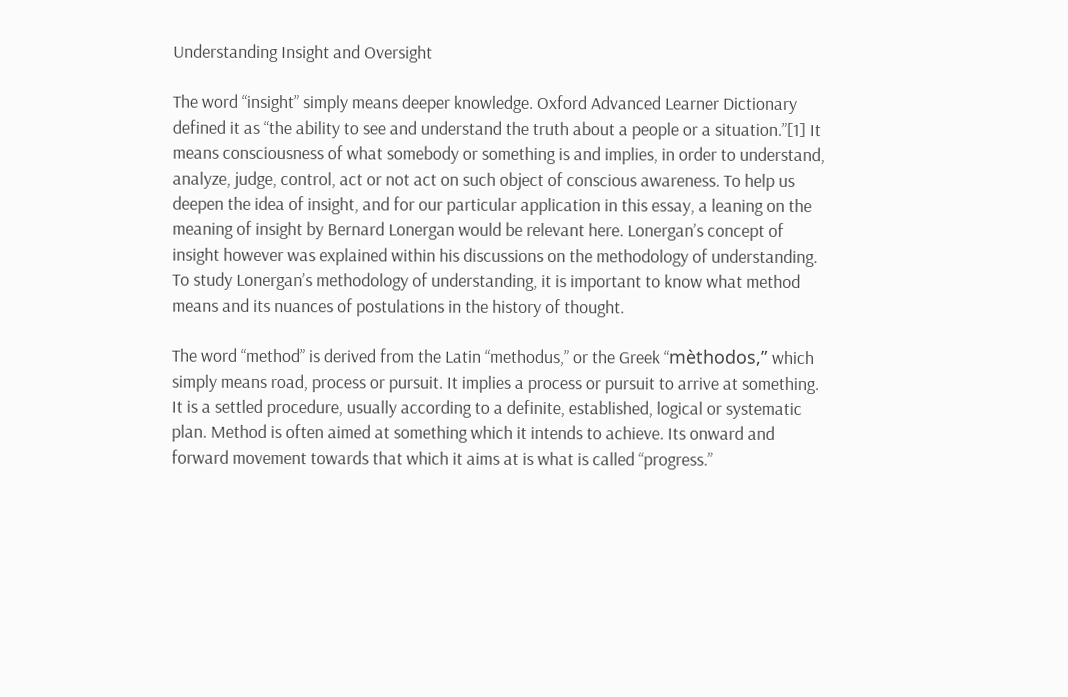Understanding Insight and Oversight

The word “insight” simply means deeper knowledge. Oxford Advanced Learner Dictionary defined it as “the ability to see and understand the truth about a people or a situation.”[1] It means consciousness of what somebody or something is and implies, in order to understand, analyze, judge, control, act or not act on such object of conscious awareness. To help us deepen the idea of insight, and for our particular application in this essay, a leaning on the meaning of insight by Bernard Lonergan would be relevant here. Lonergan’s concept of insight however was explained within his discussions on the methodology of understanding. To study Lonergan’s methodology of understanding, it is important to know what method means and its nuances of postulations in the history of thought.

The word “method” is derived from the Latin “methodus,” or the Greek “mèthodos,” which simply means road, process or pursuit. It implies a process or pursuit to arrive at something. It is a settled procedure, usually according to a definite, established, logical or systematic plan. Method is often aimed at something which it intends to achieve. Its onward and forward movement towards that which it aims at is what is called “progress.”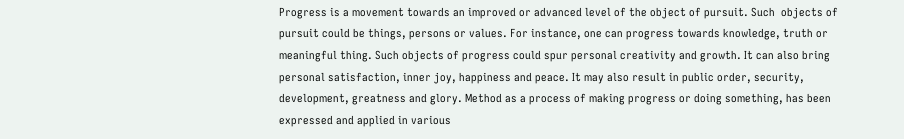Progress is a movement towards an improved or advanced level of the object of pursuit. Such  objects of pursuit could be things, persons or values. For instance, one can progress towards knowledge, truth or meaningful thing. Such objects of progress could spur personal creativity and growth. It can also bring personal satisfaction, inner joy, happiness and peace. It may also result in public order, security, development, greatness and glory. Method as a process of making progress or doing something, has been expressed and applied in various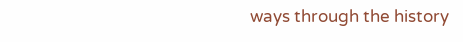ways through the history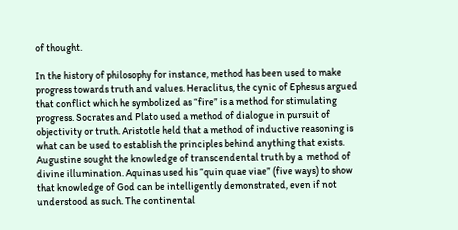of thought.

In the history of philosophy for instance, method has been used to make progress towards truth and values. Heraclitus, the cynic of Ephesus argued that conflict which he symbolized as “fire” is a method for stimulating progress. Socrates and Plato used a method of dialogue in pursuit of objectivity or truth. Aristotle held that a method of inductive reasoning is what can be used to establish the principles behind anything that exists. Augustine sought the knowledge of transcendental truth by a  method of divine illumination. Aquinas used his “quin quae viae” (five ways) to show that knowledge of God can be intelligently demonstrated, even if not understood as such. The continental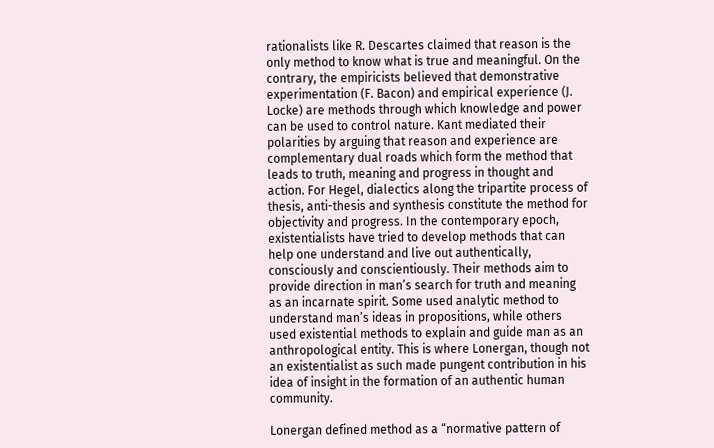rationalists like R. Descartes claimed that reason is the only method to know what is true and meaningful. On the contrary, the empiricists believed that demonstrative experimentation (F. Bacon) and empirical experience (J. Locke) are methods through which knowledge and power can be used to control nature. Kant mediated their polarities by arguing that reason and experience are complementary dual roads which form the method that leads to truth, meaning and progress in thought and action. For Hegel, dialectics along the tripartite process of thesis, anti-thesis and synthesis constitute the method for objectivity and progress. In the contemporary epoch, existentialists have tried to develop methods that can help one understand and live out authentically, consciously and conscientiously. Their methods aim to provide direction in man’s search for truth and meaning as an incarnate spirit. Some used analytic method to understand man’s ideas in propositions, while others used existential methods to explain and guide man as an anthropological entity. This is where Lonergan, though not an existentialist as such made pungent contribution in his idea of insight in the formation of an authentic human community.

Lonergan defined method as a “normative pattern of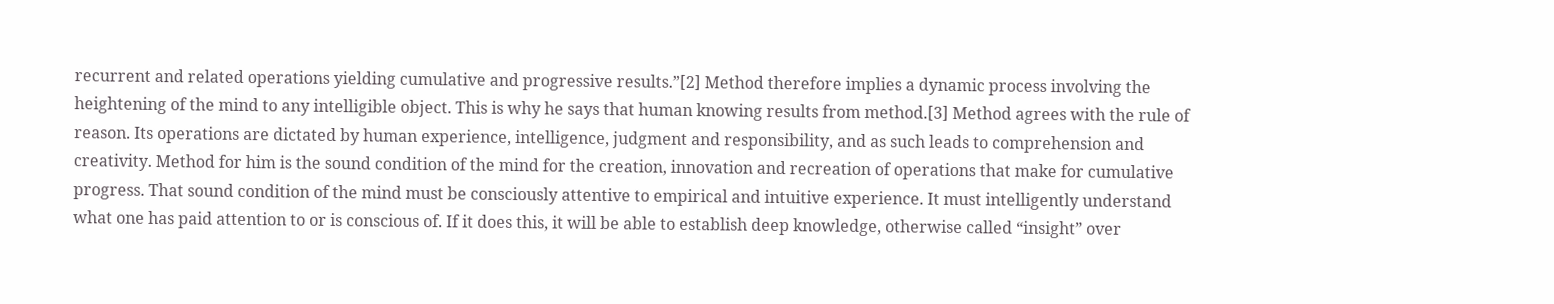recurrent and related operations yielding cumulative and progressive results.”[2] Method therefore implies a dynamic process involving the heightening of the mind to any intelligible object. This is why he says that human knowing results from method.[3] Method agrees with the rule of reason. Its operations are dictated by human experience, intelligence, judgment and responsibility, and as such leads to comprehension and creativity. Method for him is the sound condition of the mind for the creation, innovation and recreation of operations that make for cumulative progress. That sound condition of the mind must be consciously attentive to empirical and intuitive experience. It must intelligently understand what one has paid attention to or is conscious of. If it does this, it will be able to establish deep knowledge, otherwise called “insight” over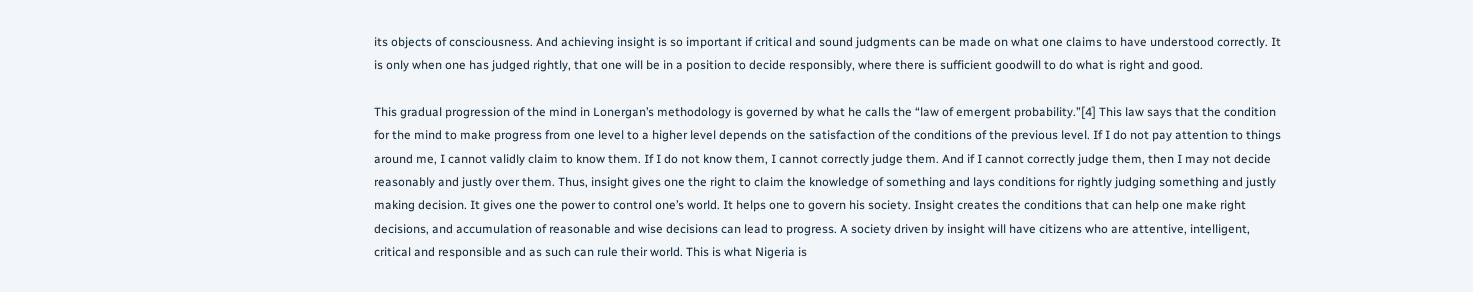its objects of consciousness. And achieving insight is so important if critical and sound judgments can be made on what one claims to have understood correctly. It is only when one has judged rightly, that one will be in a position to decide responsibly, where there is sufficient goodwill to do what is right and good.

This gradual progression of the mind in Lonergan’s methodology is governed by what he calls the “law of emergent probability.”[4] This law says that the condition for the mind to make progress from one level to a higher level depends on the satisfaction of the conditions of the previous level. If I do not pay attention to things around me, I cannot validly claim to know them. If I do not know them, I cannot correctly judge them. And if I cannot correctly judge them, then I may not decide reasonably and justly over them. Thus, insight gives one the right to claim the knowledge of something and lays conditions for rightly judging something and justly making decision. It gives one the power to control one’s world. It helps one to govern his society. Insight creates the conditions that can help one make right decisions, and accumulation of reasonable and wise decisions can lead to progress. A society driven by insight will have citizens who are attentive, intelligent, critical and responsible and as such can rule their world. This is what Nigeria is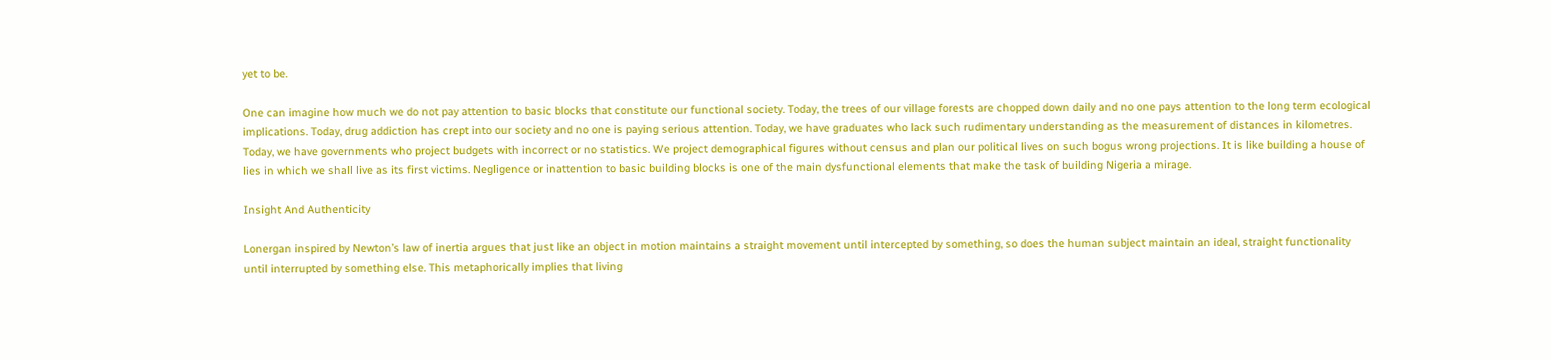yet to be.

One can imagine how much we do not pay attention to basic blocks that constitute our functional society. Today, the trees of our village forests are chopped down daily and no one pays attention to the long term ecological implications. Today, drug addiction has crept into our society and no one is paying serious attention. Today, we have graduates who lack such rudimentary understanding as the measurement of distances in kilometres. Today, we have governments who project budgets with incorrect or no statistics. We project demographical figures without census and plan our political lives on such bogus wrong projections. It is like building a house of lies in which we shall live as its first victims. Negligence or inattention to basic building blocks is one of the main dysfunctional elements that make the task of building Nigeria a mirage.

Insight And Authenticity

Lonergan inspired by Newton’s law of inertia argues that just like an object in motion maintains a straight movement until intercepted by something, so does the human subject maintain an ideal, straight functionality until interrupted by something else. This metaphorically implies that living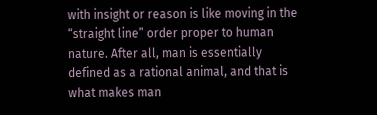with insight or reason is like moving in the   “straight line” order proper to human nature. After all, man is essentially defined as a rational animal, and that is what makes man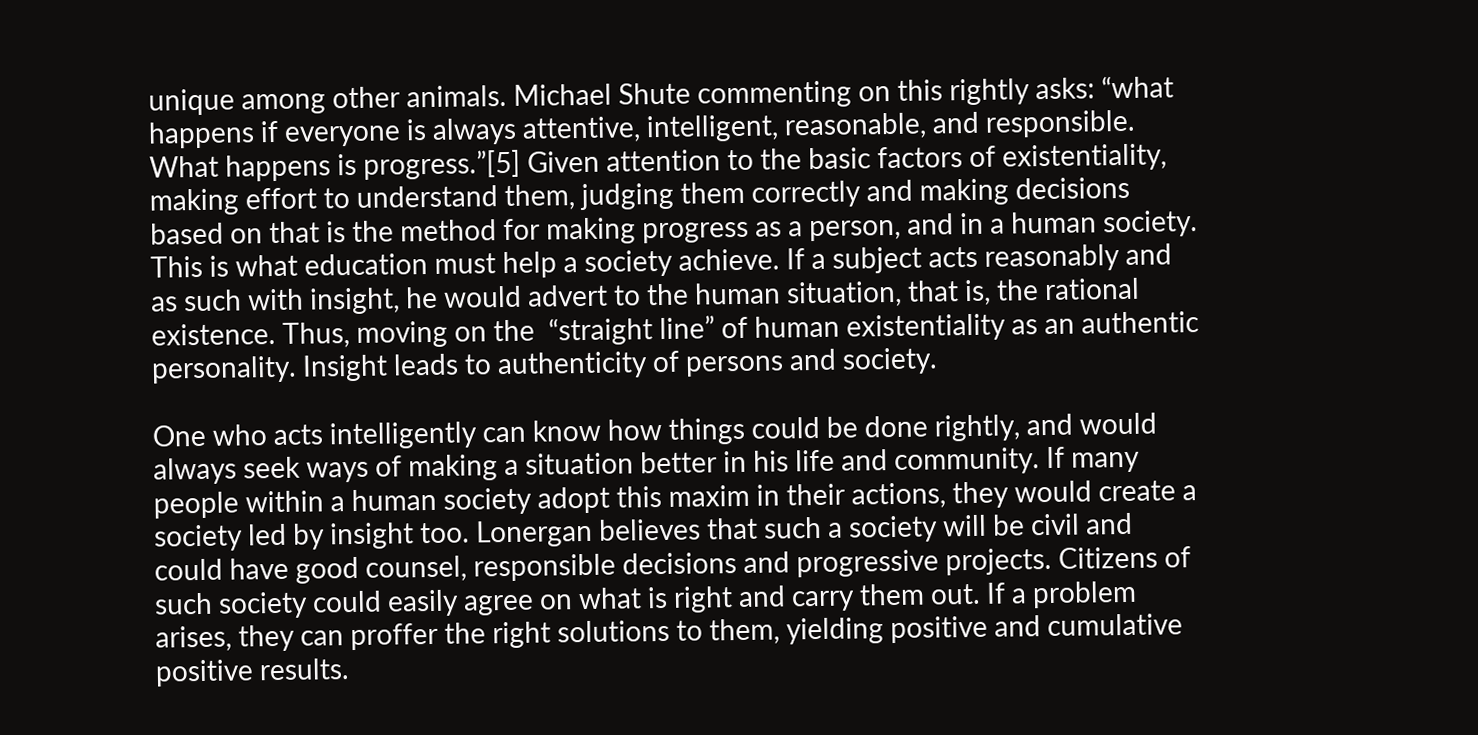unique among other animals. Michael Shute commenting on this rightly asks: “what happens if everyone is always attentive, intelligent, reasonable, and responsible. What happens is progress.”[5] Given attention to the basic factors of existentiality, making effort to understand them, judging them correctly and making decisions based on that is the method for making progress as a person, and in a human society. This is what education must help a society achieve. If a subject acts reasonably and as such with insight, he would advert to the human situation, that is, the rational existence. Thus, moving on the  “straight line” of human existentiality as an authentic personality. Insight leads to authenticity of persons and society.

One who acts intelligently can know how things could be done rightly, and would always seek ways of making a situation better in his life and community. If many people within a human society adopt this maxim in their actions, they would create a  society led by insight too. Lonergan believes that such a society will be civil and could have good counsel, responsible decisions and progressive projects. Citizens of such society could easily agree on what is right and carry them out. If a problem arises, they can proffer the right solutions to them, yielding positive and cumulative positive results.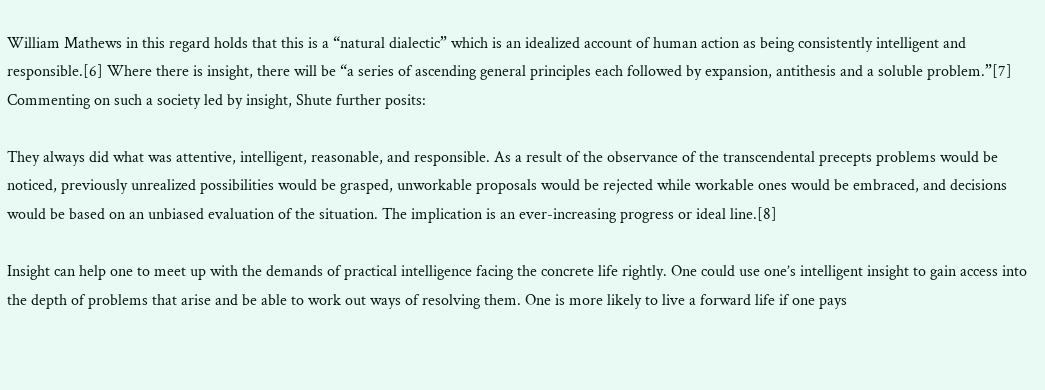William Mathews in this regard holds that this is a “natural dialectic” which is an idealized account of human action as being consistently intelligent and responsible.[6] Where there is insight, there will be “a series of ascending general principles each followed by expansion, antithesis and a soluble problem.”[7] Commenting on such a society led by insight, Shute further posits:

They always did what was attentive, intelligent, reasonable, and responsible. As a result of the observance of the transcendental precepts problems would be noticed, previously unrealized possibilities would be grasped, unworkable proposals would be rejected while workable ones would be embraced, and decisions would be based on an unbiased evaluation of the situation. The implication is an ever-increasing progress or ideal line.[8]

Insight can help one to meet up with the demands of practical intelligence facing the concrete life rightly. One could use one’s intelligent insight to gain access into the depth of problems that arise and be able to work out ways of resolving them. One is more likely to live a forward life if one pays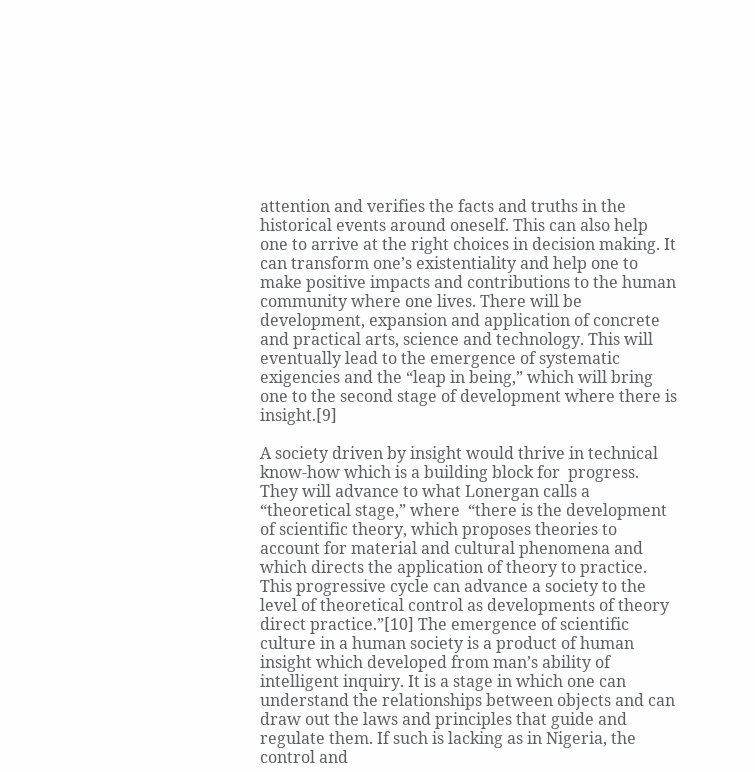attention and verifies the facts and truths in the historical events around oneself. This can also help one to arrive at the right choices in decision making. It can transform one’s existentiality and help one to make positive impacts and contributions to the human community where one lives. There will be development, expansion and application of concrete and practical arts, science and technology. This will eventually lead to the emergence of systematic exigencies and the “leap in being,” which will bring one to the second stage of development where there is insight.[9]

A society driven by insight would thrive in technical know-how which is a building block for  progress. They will advance to what Lonergan calls a “theoretical stage,” where  “there is the development of scientific theory, which proposes theories to account for material and cultural phenomena and which directs the application of theory to practice. This progressive cycle can advance a society to the level of theoretical control as developments of theory direct practice.”[10] The emergence of scientific culture in a human society is a product of human insight which developed from man’s ability of intelligent inquiry. It is a stage in which one can understand the relationships between objects and can draw out the laws and principles that guide and regulate them. If such is lacking as in Nigeria, the control and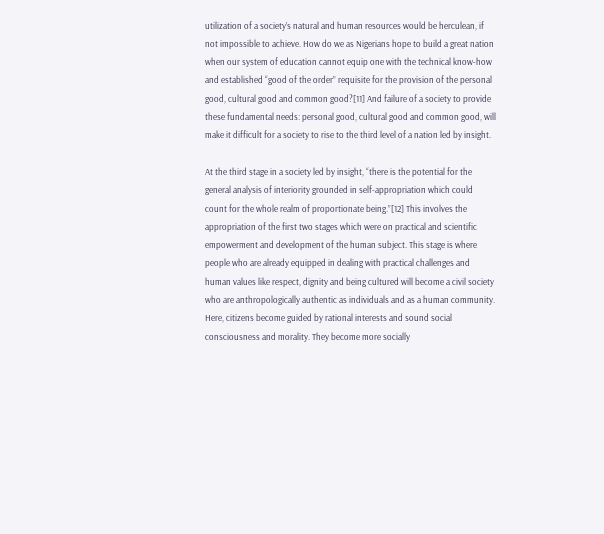utilization of a society’s natural and human resources would be herculean, if not impossible to achieve. How do we as Nigerians hope to build a great nation when our system of education cannot equip one with the technical know-how and established “good of the order” requisite for the provision of the personal good, cultural good and common good?[11] And failure of a society to provide these fundamental needs: personal good, cultural good and common good, will make it difficult for a society to rise to the third level of a nation led by insight.

At the third stage in a society led by insight, “there is the potential for the general analysis of interiority grounded in self-appropriation which could count for the whole realm of proportionate being.”[12] This involves the appropriation of the first two stages which were on practical and scientific empowerment and development of the human subject. This stage is where people who are already equipped in dealing with practical challenges and human values like respect, dignity and being cultured will become a civil society who are anthropologically authentic as individuals and as a human community. Here, citizens become guided by rational interests and sound social consciousness and morality. They become more socially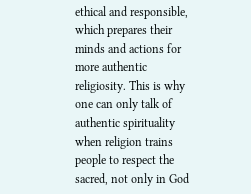ethical and responsible, which prepares their minds and actions for more authentic religiosity. This is why one can only talk of authentic spirituality when religion trains people to respect the sacred, not only in God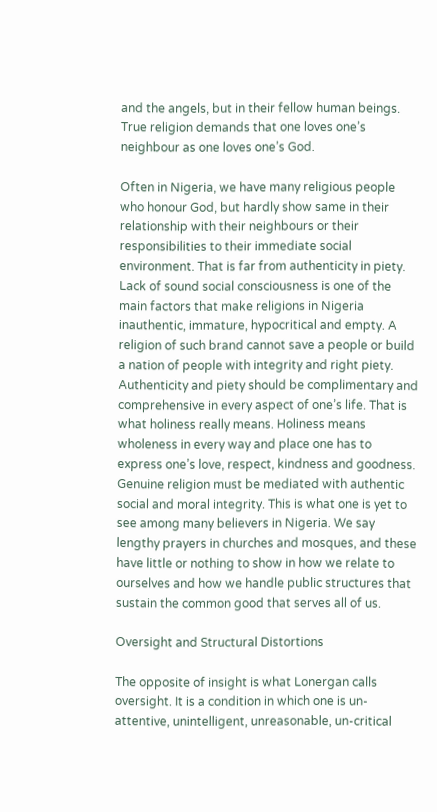and the angels, but in their fellow human beings. True religion demands that one loves one’s neighbour as one loves one’s God.

Often in Nigeria, we have many religious people who honour God, but hardly show same in their relationship with their neighbours or their responsibilities to their immediate social environment. That is far from authenticity in piety. Lack of sound social consciousness is one of the main factors that make religions in Nigeria  inauthentic, immature, hypocritical and empty. A religion of such brand cannot save a people or build a nation of people with integrity and right piety. Authenticity and piety should be complimentary and comprehensive in every aspect of one’s life. That is what holiness really means. Holiness means wholeness in every way and place one has to express one’s love, respect, kindness and goodness. Genuine religion must be mediated with authentic social and moral integrity. This is what one is yet to see among many believers in Nigeria. We say lengthy prayers in churches and mosques, and these have little or nothing to show in how we relate to ourselves and how we handle public structures that sustain the common good that serves all of us.

Oversight and Structural Distortions

The opposite of insight is what Lonergan calls oversight. It is a condition in which one is un-attentive, unintelligent, unreasonable, un-critical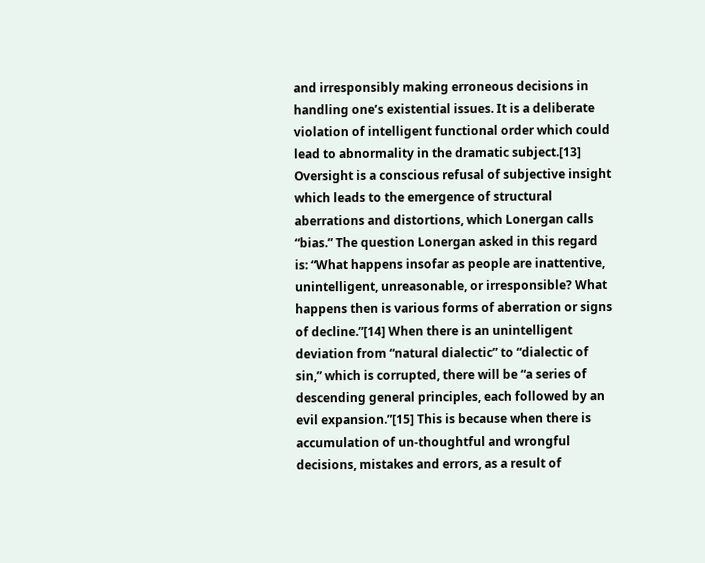and irresponsibly making erroneous decisions in handling one’s existential issues. It is a deliberate violation of intelligent functional order which could lead to abnormality in the dramatic subject.[13] Oversight is a conscious refusal of subjective insight which leads to the emergence of structural aberrations and distortions, which Lonergan calls “bias.” The question Lonergan asked in this regard is: “What happens insofar as people are inattentive, unintelligent, unreasonable, or irresponsible? What happens then is various forms of aberration or signs of decline.”[14] When there is an unintelligent deviation from “natural dialectic” to “dialectic of sin,” which is corrupted, there will be “a series of descending general principles, each followed by an evil expansion.”[15] This is because when there is accumulation of un-thoughtful and wrongful decisions, mistakes and errors, as a result of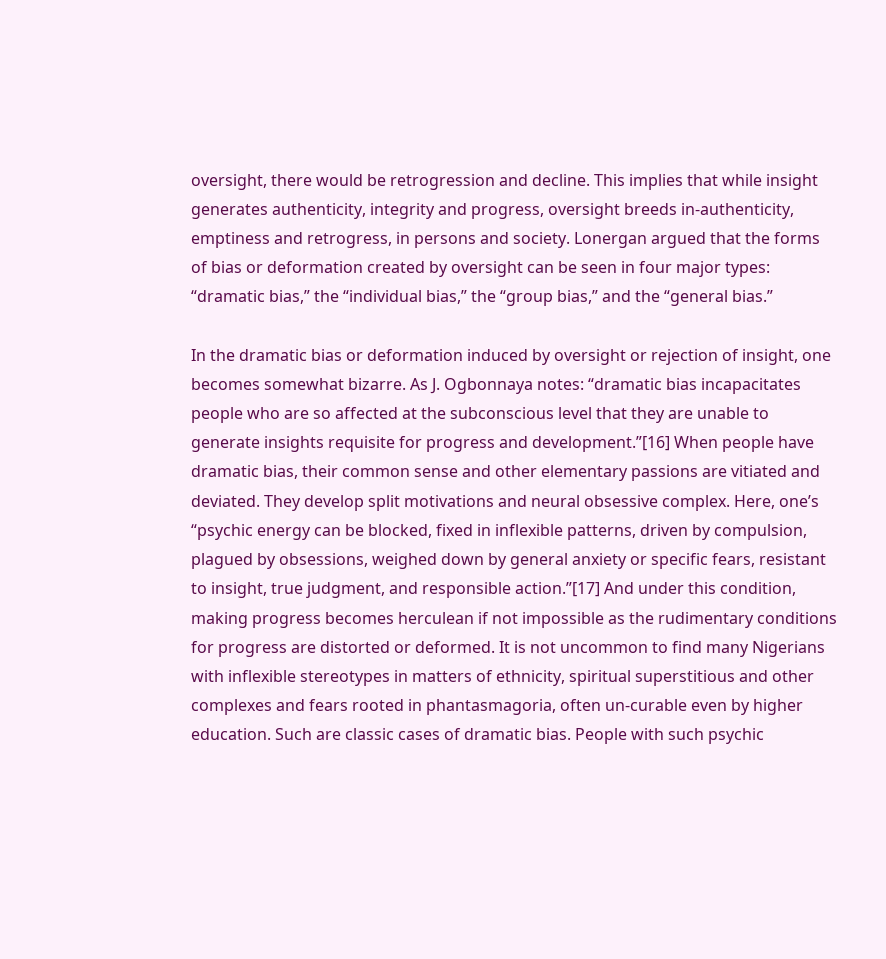oversight, there would be retrogression and decline. This implies that while insight generates authenticity, integrity and progress, oversight breeds in-authenticity, emptiness and retrogress, in persons and society. Lonergan argued that the forms of bias or deformation created by oversight can be seen in four major types: “dramatic bias,” the “individual bias,” the “group bias,” and the “general bias.”

In the dramatic bias or deformation induced by oversight or rejection of insight, one becomes somewhat bizarre. As J. Ogbonnaya notes: “dramatic bias incapacitates people who are so affected at the subconscious level that they are unable to generate insights requisite for progress and development.”[16] When people have dramatic bias, their common sense and other elementary passions are vitiated and deviated. They develop split motivations and neural obsessive complex. Here, one’s “psychic energy can be blocked, fixed in inflexible patterns, driven by compulsion, plagued by obsessions, weighed down by general anxiety or specific fears, resistant to insight, true judgment, and responsible action.”[17] And under this condition, making progress becomes herculean if not impossible as the rudimentary conditions for progress are distorted or deformed. It is not uncommon to find many Nigerians with inflexible stereotypes in matters of ethnicity, spiritual superstitious and other complexes and fears rooted in phantasmagoria, often un-curable even by higher education. Such are classic cases of dramatic bias. People with such psychic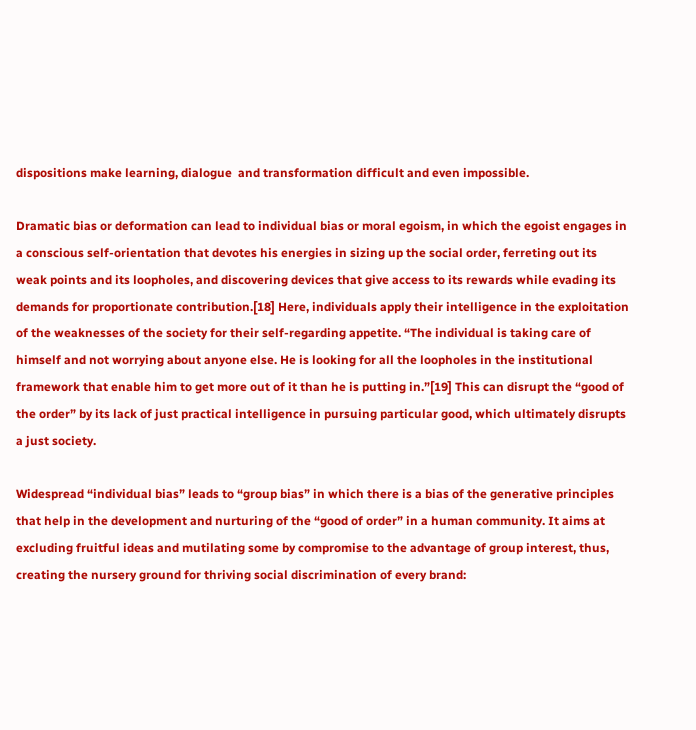dispositions make learning, dialogue  and transformation difficult and even impossible.

Dramatic bias or deformation can lead to individual bias or moral egoism, in which the egoist engages in a conscious self-orientation that devotes his energies in sizing up the social order, ferreting out its weak points and its loopholes, and discovering devices that give access to its rewards while evading its demands for proportionate contribution.[18] Here, individuals apply their intelligence in the exploitation of the weaknesses of the society for their self-regarding appetite. “The individual is taking care of himself and not worrying about anyone else. He is looking for all the loopholes in the institutional framework that enable him to get more out of it than he is putting in.”[19] This can disrupt the “good of the order” by its lack of just practical intelligence in pursuing particular good, which ultimately disrupts a just society.

Widespread “individual bias” leads to “group bias” in which there is a bias of the generative principles that help in the development and nurturing of the “good of order” in a human community. It aims at excluding fruitful ideas and mutilating some by compromise to the advantage of group interest, thus, creating the nursery ground for thriving social discrimination of every brand: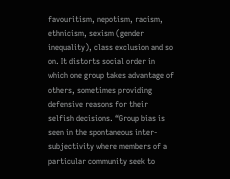favouritism, nepotism, racism, ethnicism, sexism (gender inequality), class exclusion and so on. It distorts social order in which one group takes advantage of others, sometimes providing defensive reasons for their selfish decisions. “Group bias is seen in the spontaneous inter-subjectivity where members of a particular community seek to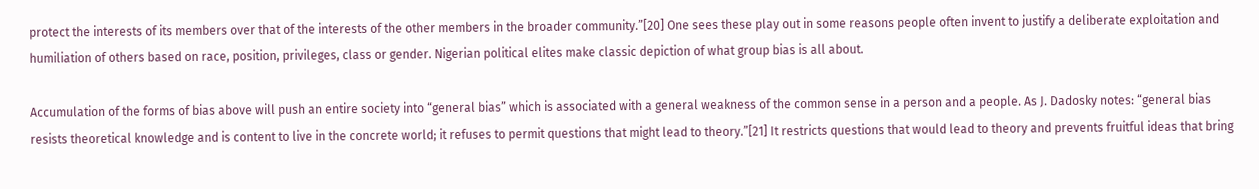protect the interests of its members over that of the interests of the other members in the broader community.”[20] One sees these play out in some reasons people often invent to justify a deliberate exploitation and humiliation of others based on race, position, privileges, class or gender. Nigerian political elites make classic depiction of what group bias is all about.

Accumulation of the forms of bias above will push an entire society into “general bias” which is associated with a general weakness of the common sense in a person and a people. As J. Dadosky notes: “general bias resists theoretical knowledge and is content to live in the concrete world; it refuses to permit questions that might lead to theory.”[21] It restricts questions that would lead to theory and prevents fruitful ideas that bring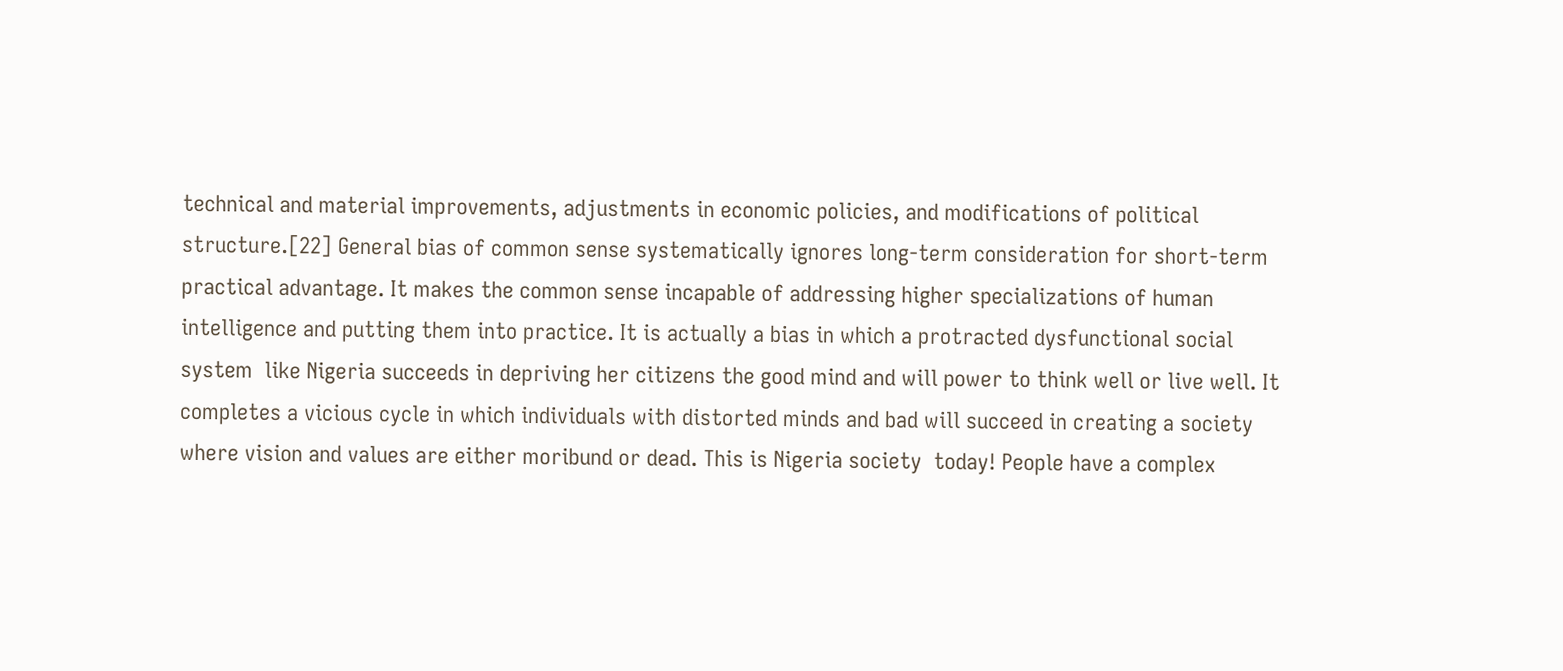technical and material improvements, adjustments in economic policies, and modifications of political structure.[22] General bias of common sense systematically ignores long-term consideration for short-term practical advantage. It makes the common sense incapable of addressing higher specializations of human intelligence and putting them into practice. It is actually a bias in which a protracted dysfunctional social system  like Nigeria succeeds in depriving her citizens the good mind and will power to think well or live well. It completes a vicious cycle in which individuals with distorted minds and bad will succeed in creating a society where vision and values are either moribund or dead. This is Nigeria society  today! People have a complex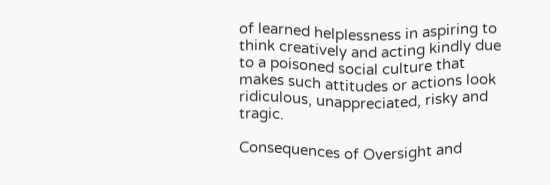of learned helplessness in aspiring to think creatively and acting kindly due to a poisoned social culture that makes such attitudes or actions look ridiculous, unappreciated, risky and tragic.

Consequences of Oversight and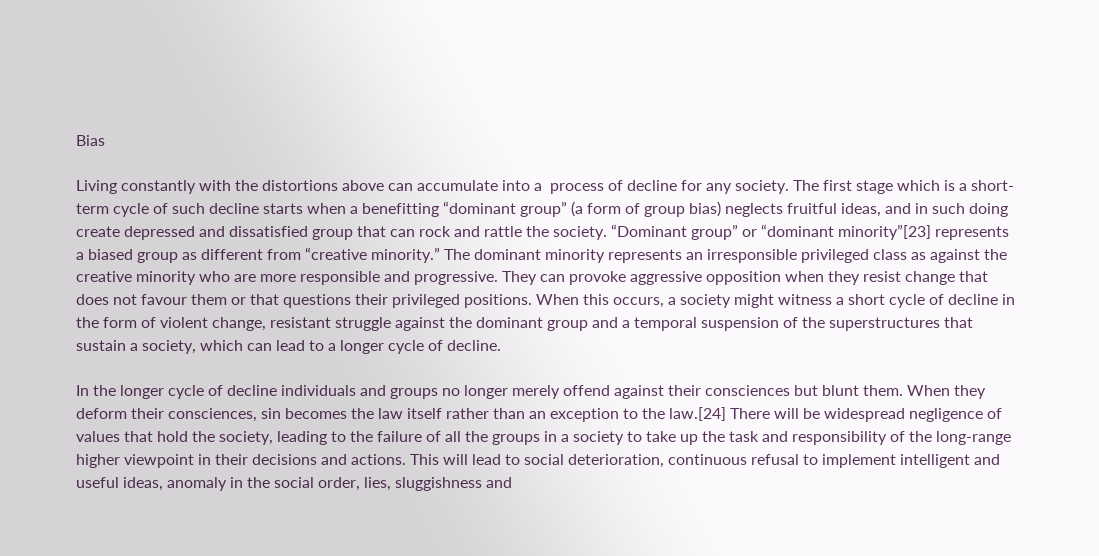Bias

Living constantly with the distortions above can accumulate into a  process of decline for any society. The first stage which is a short-term cycle of such decline starts when a benefitting “dominant group” (a form of group bias) neglects fruitful ideas, and in such doing create depressed and dissatisfied group that can rock and rattle the society. “Dominant group” or “dominant minority”[23] represents a biased group as different from “creative minority.” The dominant minority represents an irresponsible privileged class as against the creative minority who are more responsible and progressive. They can provoke aggressive opposition when they resist change that does not favour them or that questions their privileged positions. When this occurs, a society might witness a short cycle of decline in the form of violent change, resistant struggle against the dominant group and a temporal suspension of the superstructures that sustain a society, which can lead to a longer cycle of decline.

In the longer cycle of decline individuals and groups no longer merely offend against their consciences but blunt them. When they deform their consciences, sin becomes the law itself rather than an exception to the law.[24] There will be widespread negligence of values that hold the society, leading to the failure of all the groups in a society to take up the task and responsibility of the long-range higher viewpoint in their decisions and actions. This will lead to social deterioration, continuous refusal to implement intelligent and useful ideas, anomaly in the social order, lies, sluggishness and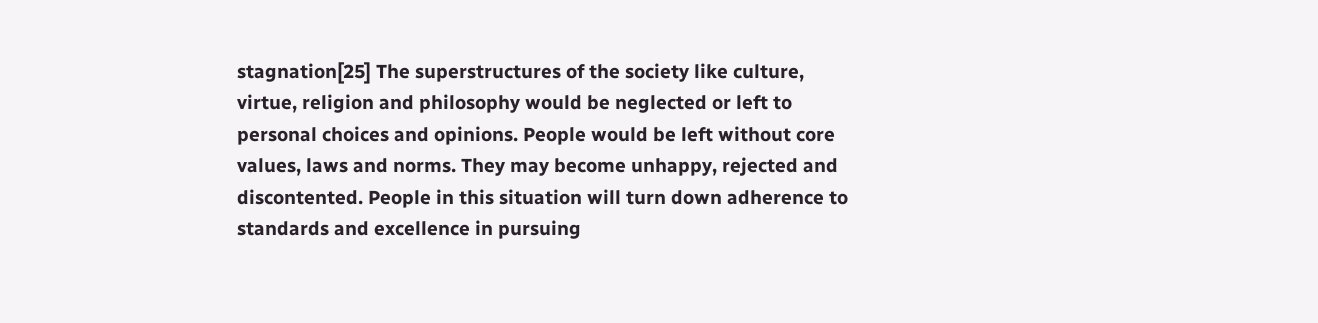stagnation[25] The superstructures of the society like culture, virtue, religion and philosophy would be neglected or left to personal choices and opinions. People would be left without core values, laws and norms. They may become unhappy, rejected and discontented. People in this situation will turn down adherence to standards and excellence in pursuing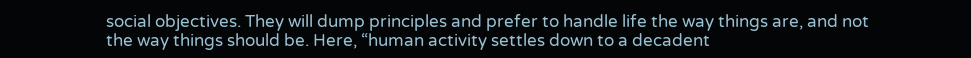social objectives. They will dump principles and prefer to handle life the way things are, and not the way things should be. Here, “human activity settles down to a decadent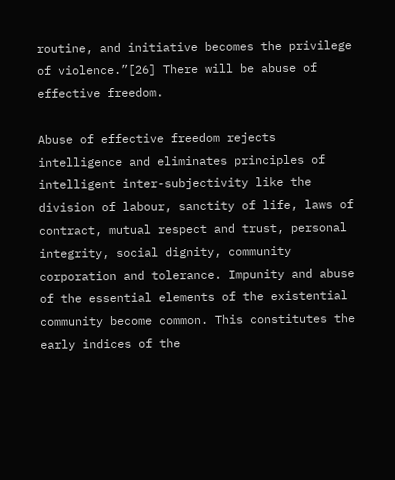routine, and initiative becomes the privilege of violence.”[26] There will be abuse of effective freedom.

Abuse of effective freedom rejects intelligence and eliminates principles of intelligent inter-subjectivity like the division of labour, sanctity of life, laws of contract, mutual respect and trust, personal integrity, social dignity, community corporation and tolerance. Impunity and abuse of the essential elements of the existential community become common. This constitutes the early indices of the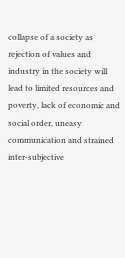collapse of a society as rejection of values and industry in the society will lead to limited resources and poverty, lack of economic and social order, uneasy communication and strained inter-subjective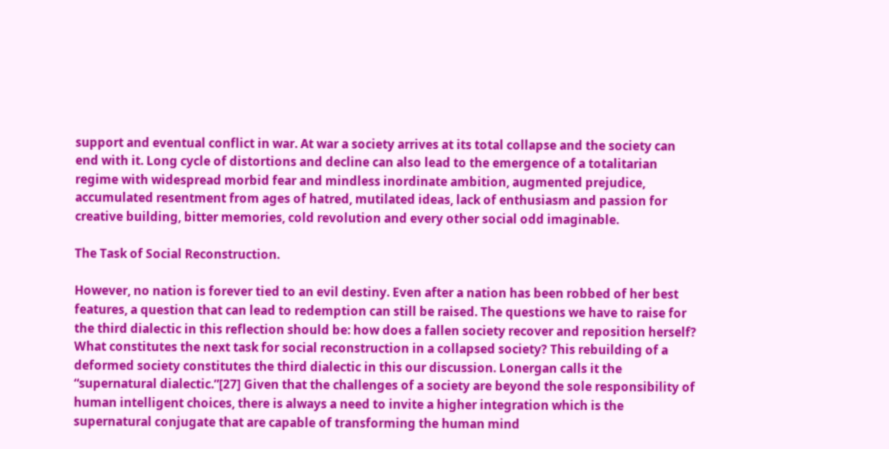support and eventual conflict in war. At war a society arrives at its total collapse and the society can end with it. Long cycle of distortions and decline can also lead to the emergence of a totalitarian regime with widespread morbid fear and mindless inordinate ambition, augmented prejudice, accumulated resentment from ages of hatred, mutilated ideas, lack of enthusiasm and passion for creative building, bitter memories, cold revolution and every other social odd imaginable.

The Task of Social Reconstruction.

However, no nation is forever tied to an evil destiny. Even after a nation has been robbed of her best features, a question that can lead to redemption can still be raised. The questions we have to raise for the third dialectic in this reflection should be: how does a fallen society recover and reposition herself? What constitutes the next task for social reconstruction in a collapsed society? This rebuilding of a deformed society constitutes the third dialectic in this our discussion. Lonergan calls it the “supernatural dialectic.”[27] Given that the challenges of a society are beyond the sole responsibility of human intelligent choices, there is always a need to invite a higher integration which is the supernatural conjugate that are capable of transforming the human mind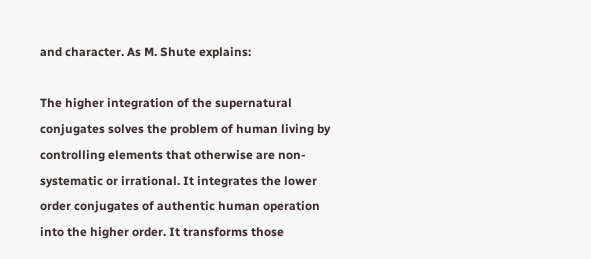and character. As M. Shute explains:

The higher integration of the supernatural conjugates solves the problem of human living by controlling elements that otherwise are non-systematic or irrational. It integrates the lower order conjugates of authentic human operation into the higher order. It transforms those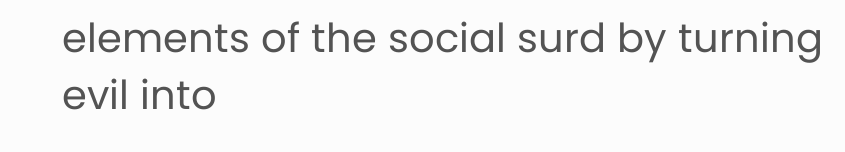elements of the social surd by turning evil into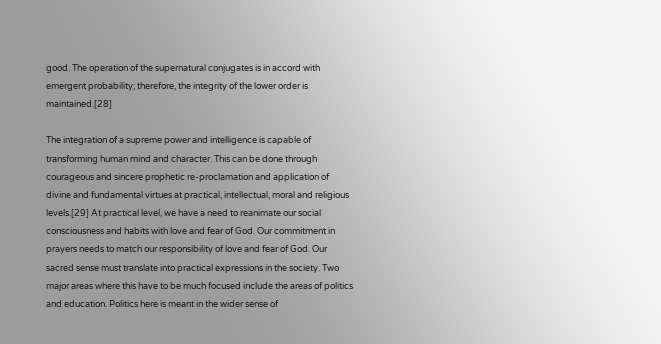good. The operation of the supernatural conjugates is in accord with emergent probability; therefore, the integrity of the lower order is maintained.[28]

The integration of a supreme power and intelligence is capable of transforming human mind and character. This can be done through courageous and sincere prophetic re-proclamation and application of divine and fundamental virtues at practical, intellectual, moral and religious levels.[29] At practical level, we have a need to reanimate our social consciousness and habits with love and fear of God. Our commitment in prayers needs to match our responsibility of love and fear of God. Our sacred sense must translate into practical expressions in the society. Two major areas where this have to be much focused include the areas of politics and education. Politics here is meant in the wider sense of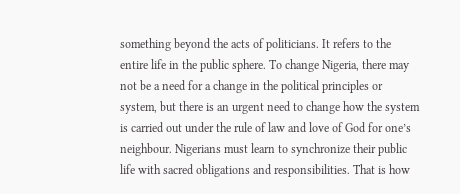something beyond the acts of politicians. It refers to the entire life in the public sphere. To change Nigeria, there may not be a need for a change in the political principles or system, but there is an urgent need to change how the system is carried out under the rule of law and love of God for one’s neighbour. Nigerians must learn to synchronize their public life with sacred obligations and responsibilities. That is how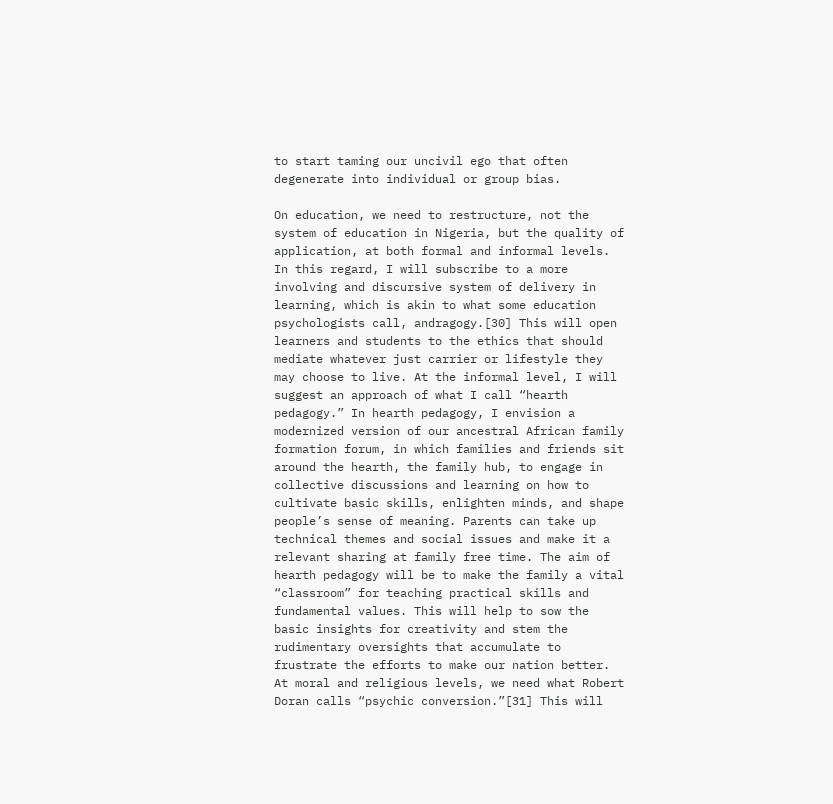to start taming our uncivil ego that often degenerate into individual or group bias.

On education, we need to restructure, not the system of education in Nigeria, but the quality of application, at both formal and informal levels. In this regard, I will subscribe to a more involving and discursive system of delivery in learning, which is akin to what some education psychologists call, andragogy.[30] This will open learners and students to the ethics that should mediate whatever just carrier or lifestyle they may choose to live. At the informal level, I will suggest an approach of what I call “hearth pedagogy.” In hearth pedagogy, I envision a modernized version of our ancestral African family formation forum, in which families and friends sit around the hearth, the family hub, to engage in collective discussions and learning on how to cultivate basic skills, enlighten minds, and shape people’s sense of meaning. Parents can take up technical themes and social issues and make it a relevant sharing at family free time. The aim of hearth pedagogy will be to make the family a vital “classroom” for teaching practical skills and fundamental values. This will help to sow the basic insights for creativity and stem the rudimentary oversights that accumulate to frustrate the efforts to make our nation better. At moral and religious levels, we need what Robert Doran calls “psychic conversion.”[31] This will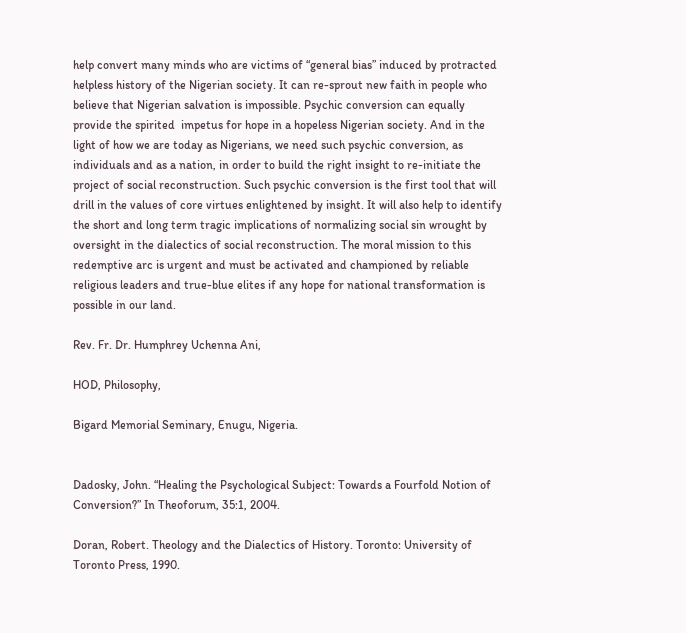help convert many minds who are victims of “general bias” induced by protracted helpless history of the Nigerian society. It can re-sprout new faith in people who believe that Nigerian salvation is impossible. Psychic conversion can equally provide the spirited  impetus for hope in a hopeless Nigerian society. And in the light of how we are today as Nigerians, we need such psychic conversion, as individuals and as a nation, in order to build the right insight to re-initiate the project of social reconstruction. Such psychic conversion is the first tool that will drill in the values of core virtues enlightened by insight. It will also help to identify the short and long term tragic implications of normalizing social sin wrought by oversight in the dialectics of social reconstruction. The moral mission to this redemptive arc is urgent and must be activated and championed by reliable religious leaders and true-blue elites if any hope for national transformation is possible in our land.

Rev. Fr. Dr. Humphrey Uchenna Ani,

HOD, Philosophy,

Bigard Memorial Seminary, Enugu, Nigeria.


Dadosky, John. “Healing the Psychological Subject: Towards a Fourfold Notion of Conversion?” In Theoforum, 35:1, 2004.

Doran, Robert. Theology and the Dialectics of History. Toronto: University of Toronto Press, 1990.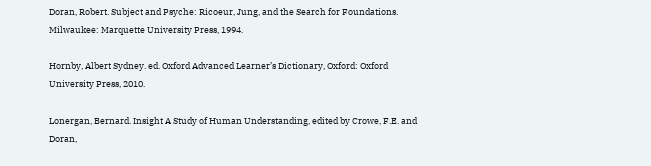Doran, Robert. Subject and Psyche: Ricoeur, Jung, and the Search for Foundations. Milwaukee: Marquette University Press, 1994.

Hornby, Albert Sydney. ed. Oxford Advanced Learner’s Dictionary, Oxford: Oxford University Press, 2010.

Lonergan, Bernard. Insight A Study of Human Understanding, edited by Crowe, F.E. and Doran,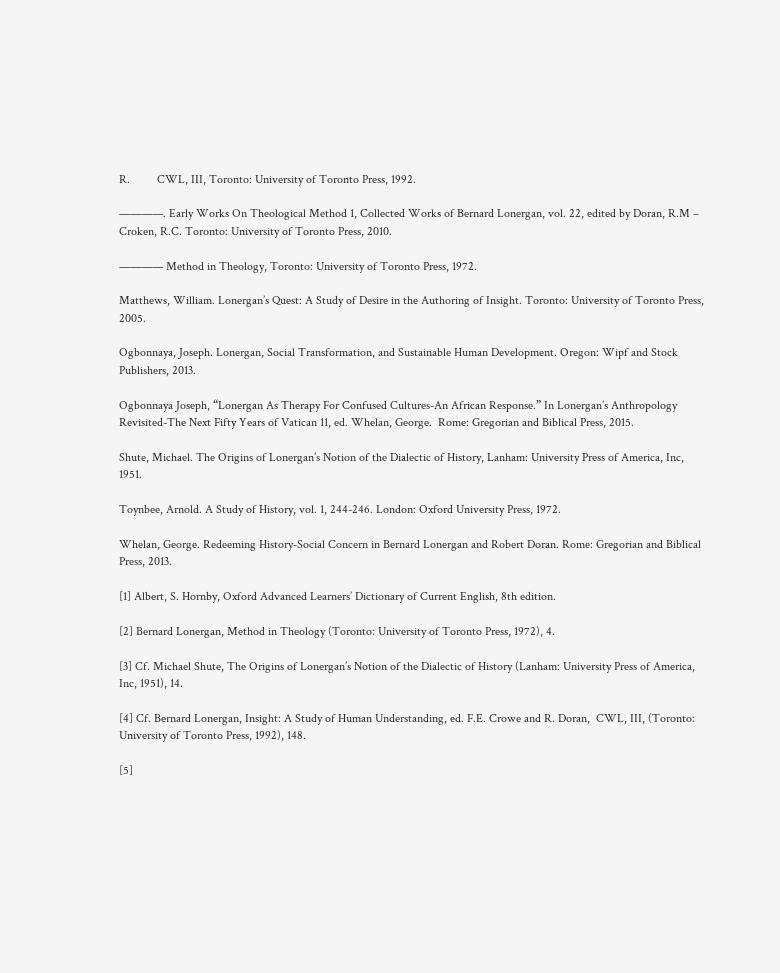R.         CWL, III, Toronto: University of Toronto Press, 1992.

————. Early Works On Theological Method 1, Collected Works of Bernard Lonergan, vol. 22, edited by Doran, R.M – Croken, R.C. Toronto: University of Toronto Press, 2010.

———— Method in Theology, Toronto: University of Toronto Press, 1972.

Matthews, William. Lonergan’s Quest: A Study of Desire in the Authoring of Insight. Toronto: University of Toronto Press, 2005.

Ogbonnaya, Joseph. Lonergan, Social Transformation, and Sustainable Human Development. Oregon: Wipf and Stock Publishers, 2013.

Ogbonnaya Joseph, “Lonergan As Therapy For Confused Cultures-An African Response.” In Lonergan’s Anthropology Revisited-The Next Fifty Years of Vatican 11, ed. Whelan, George.  Rome: Gregorian and Biblical Press, 2015.

Shute, Michael. The Origins of Lonergan’s Notion of the Dialectic of History, Lanham: University Press of America, Inc, 1951.

Toynbee, Arnold. A Study of History, vol. 1, 244-246. London: Oxford University Press, 1972.

Whelan, George. Redeeming History-Social Concern in Bernard Lonergan and Robert Doran. Rome: Gregorian and Biblical Press, 2013.

[1] Albert, S. Hornby, Oxford Advanced Learners’ Dictionary of Current English, 8th edition.

[2] Bernard Lonergan, Method in Theology (Toronto: University of Toronto Press, 1972), 4.

[3] Cf. Michael Shute, The Origins of Lonergan’s Notion of the Dialectic of History (Lanham: University Press of America, Inc, 1951), 14.

[4] Cf. Bernard Lonergan, Insight: A Study of Human Understanding, ed. F.E. Crowe and R. Doran,  CWL, III, (Toronto: University of Toronto Press, 1992), 148.

[5]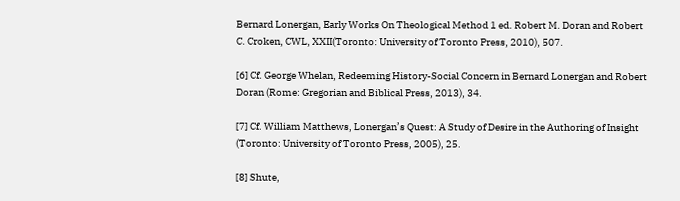Bernard Lonergan, Early Works On Theological Method 1 ed. Robert M. Doran and Robert C. Croken, CWL, XXII(Toronto: University of Toronto Press, 2010), 507.

[6] Cf. George Whelan, Redeeming History-Social Concern in Bernard Lonergan and Robert Doran (Rome: Gregorian and Biblical Press, 2013), 34.

[7] Cf. William Matthews, Lonergan’s Quest: A Study of Desire in the Authoring of Insight (Toronto: University of Toronto Press, 2005), 25.

[8] Shute,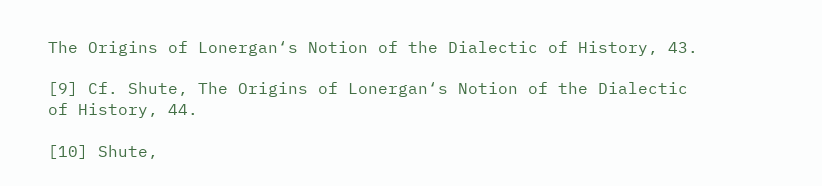The Origins of Lonergan‘s Notion of the Dialectic of History, 43.

[9] Cf. Shute, The Origins of Lonergan‘s Notion of the Dialectic of History, 44.

[10] Shute,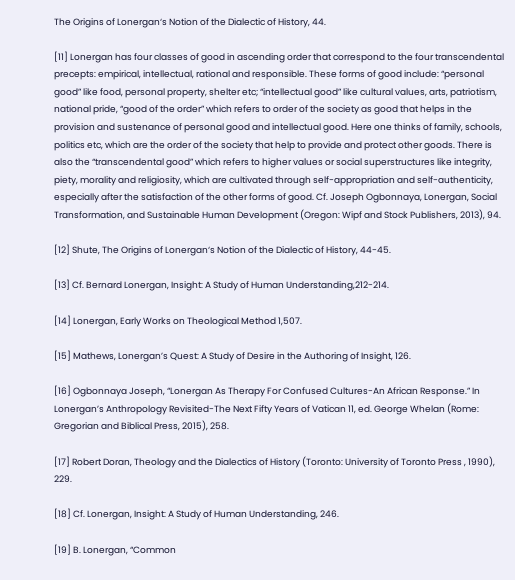The Origins of Lonergan‘s Notion of the Dialectic of History, 44.

[11] Lonergan has four classes of good in ascending order that correspond to the four transcendental precepts: empirical, intellectual, rational and responsible. These forms of good include: “personal good” like food, personal property, shelter etc; “intellectual good” like cultural values, arts, patriotism, national pride, “good of the order” which refers to order of the society as good that helps in the provision and sustenance of personal good and intellectual good. Here one thinks of family, schools, politics etc, which are the order of the society that help to provide and protect other goods. There is also the “transcendental good” which refers to higher values or social superstructures like integrity, piety, morality and religiosity, which are cultivated through self-appropriation and self-authenticity, especially after the satisfaction of the other forms of good. Cf. Joseph Ogbonnaya, Lonergan, Social Transformation, and Sustainable Human Development (Oregon: Wipf and Stock Publishers, 2013), 94.

[12] Shute, The Origins of Lonergan‘s Notion of the Dialectic of History, 44-45.

[13] Cf. Bernard Lonergan, Insight: A Study of Human Understanding,212-214.

[14] Lonergan, Early Works on Theological Method 1,507.

[15] Mathews, Lonergan’s Quest: A Study of Desire in the Authoring of Insight, 126.

[16] Ogbonnaya Joseph, “Lonergan As Therapy For Confused Cultures-An African Response.” In Lonergan’s Anthropology Revisited-The Next Fifty Years of Vatican 11, ed. George Whelan (Rome: Gregorian and Biblical Press, 2015), 258.

[17] Robert Doran, Theology and the Dialectics of History (Toronto: University of Toronto Press , 1990), 229.

[18] Cf. Lonergan, Insight: A Study of Human Understanding, 246.

[19] B. Lonergan, “Common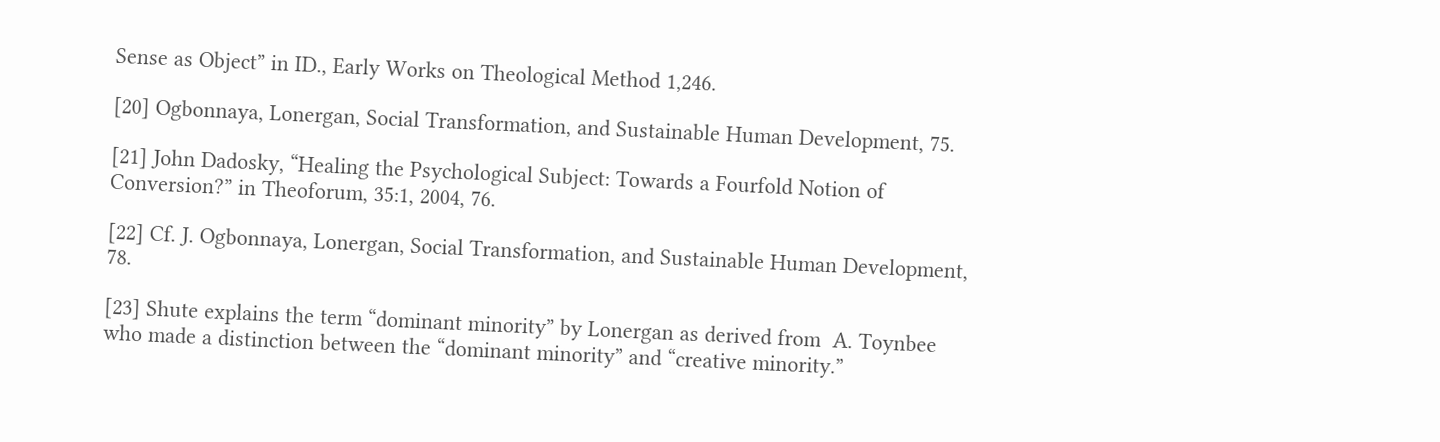Sense as Object” in ID., Early Works on Theological Method 1,246.

[20] Ogbonnaya, Lonergan, Social Transformation, and Sustainable Human Development, 75.

[21] John Dadosky, “Healing the Psychological Subject: Towards a Fourfold Notion of Conversion?” in Theoforum, 35:1, 2004, 76.

[22] Cf. J. Ogbonnaya, Lonergan, Social Transformation, and Sustainable Human Development, 78.

[23] Shute explains the term “dominant minority” by Lonergan as derived from  A. Toynbee who made a distinction between the “dominant minority” and “creative minority.”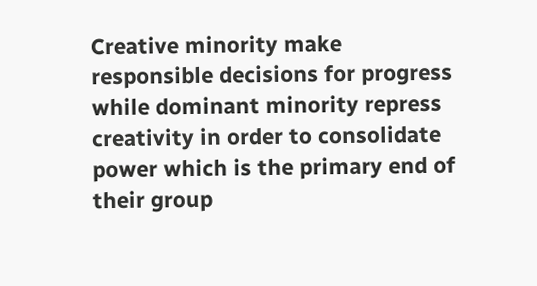Creative minority make responsible decisions for progress while dominant minority repress creativity in order to consolidate power which is the primary end of their group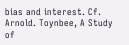bias and interest. Cf. Arnold. Toynbee, A Study of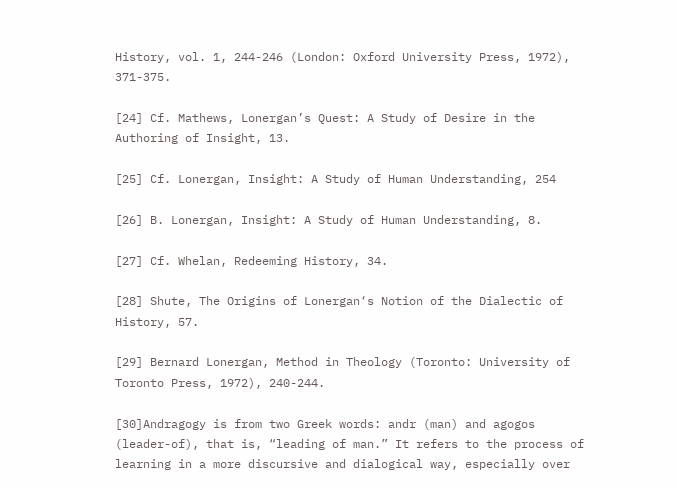History, vol. 1, 244-246 (London: Oxford University Press, 1972), 371-375.

[24] Cf. Mathews, Lonergan’s Quest: A Study of Desire in the Authoring of Insight, 13.

[25] Cf. Lonergan, Insight: A Study of Human Understanding, 254

[26] B. Lonergan, Insight: A Study of Human Understanding, 8.

[27] Cf. Whelan, Redeeming History, 34.

[28] Shute, The Origins of Lonergan‘s Notion of the Dialectic of History, 57.

[29] Bernard Lonergan, Method in Theology (Toronto: University of Toronto Press, 1972), 240-244.

[30]Andragogy is from two Greek words: andr (man) and agogos (leader-of), that is, “leading of man.” It refers to the process of learning in a more discursive and dialogical way, especially over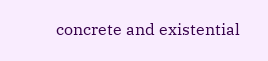concrete and existential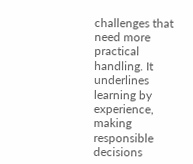challenges that need more practical handling. It underlines learning by experience, making responsible decisions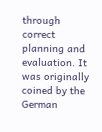through correct planning and evaluation. It was originally coined by the  German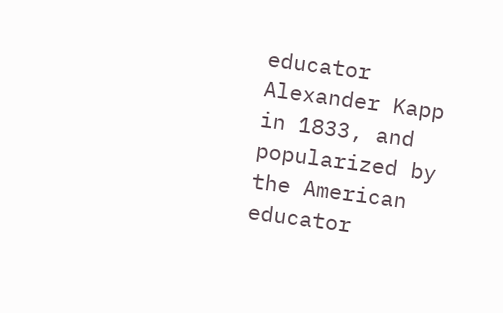educator Alexander Kapp in 1833, and popularized by the American educator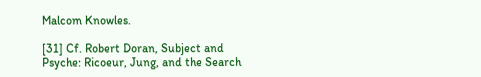Malcom Knowles.

[31] Cf. Robert Doran, Subject and Psyche: Ricoeur, Jung, and the Search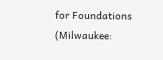for Foundations (Milwaukee: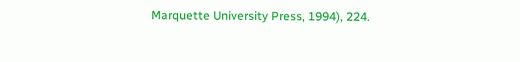Marquette University Press, 1994), 224.